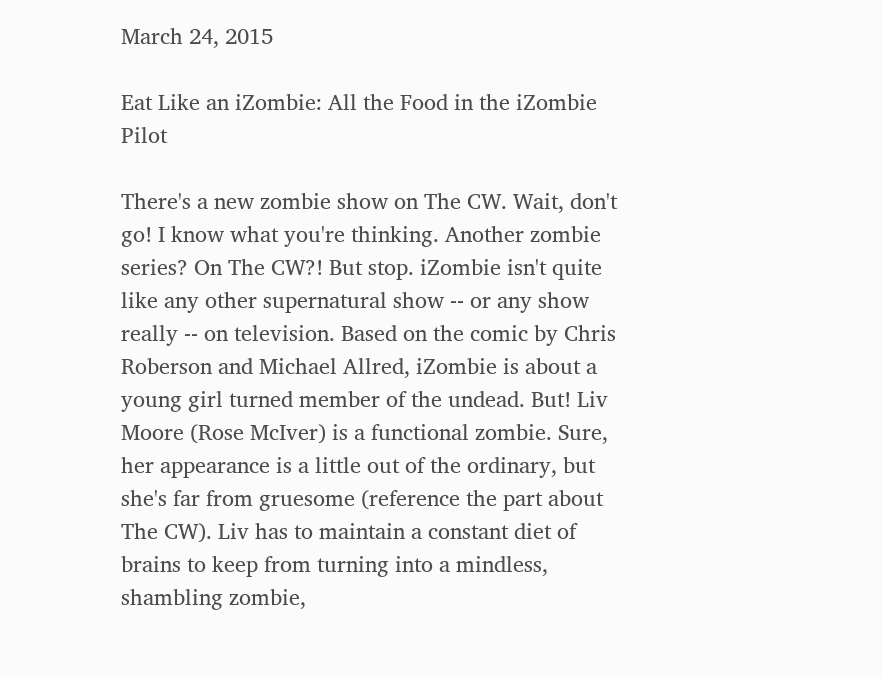March 24, 2015

Eat Like an iZombie: All the Food in the iZombie Pilot

There's a new zombie show on The CW. Wait, don't go! I know what you're thinking. Another zombie series? On The CW?! But stop. iZombie isn't quite like any other supernatural show -- or any show really -- on television. Based on the comic by Chris Roberson and Michael Allred, iZombie is about a young girl turned member of the undead. But! Liv Moore (Rose McIver) is a functional zombie. Sure, her appearance is a little out of the ordinary, but she's far from gruesome (reference the part about The CW). Liv has to maintain a constant diet of brains to keep from turning into a mindless, shambling zombie,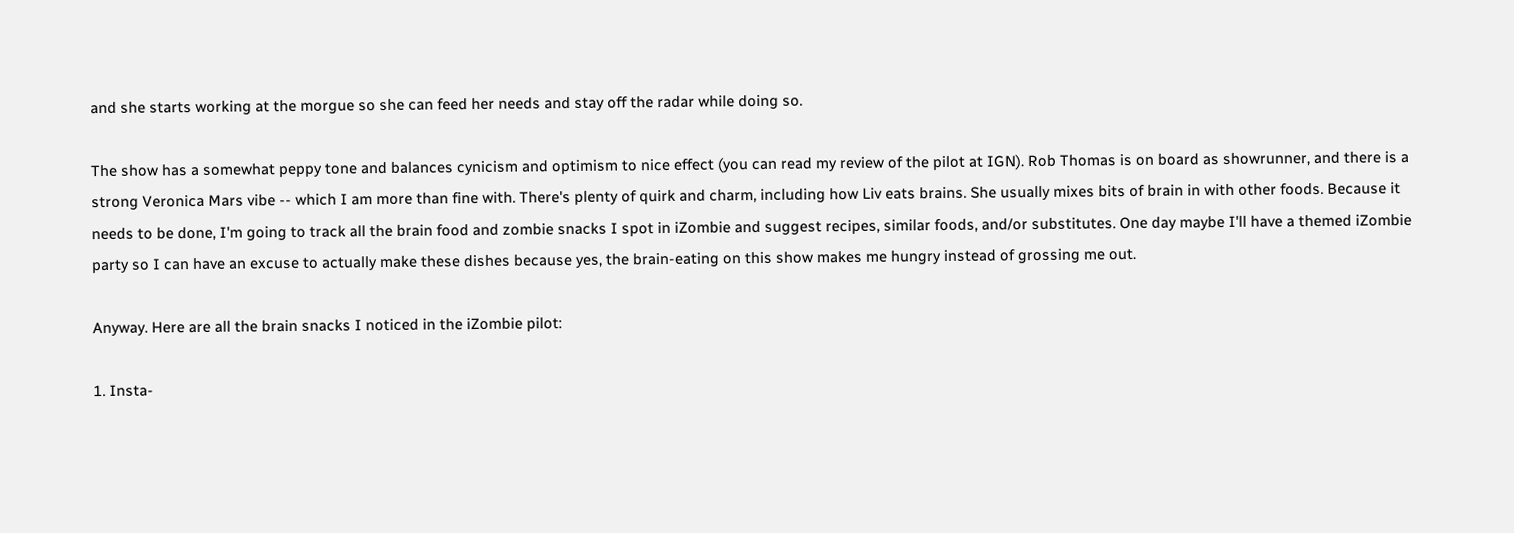and she starts working at the morgue so she can feed her needs and stay off the radar while doing so.

The show has a somewhat peppy tone and balances cynicism and optimism to nice effect (you can read my review of the pilot at IGN). Rob Thomas is on board as showrunner, and there is a strong Veronica Mars vibe -- which I am more than fine with. There's plenty of quirk and charm, including how Liv eats brains. She usually mixes bits of brain in with other foods. Because it needs to be done, I'm going to track all the brain food and zombie snacks I spot in iZombie and suggest recipes, similar foods, and/or substitutes. One day maybe I'll have a themed iZombie party so I can have an excuse to actually make these dishes because yes, the brain-eating on this show makes me hungry instead of grossing me out.

Anyway. Here are all the brain snacks I noticed in the iZombie pilot:

1. Insta-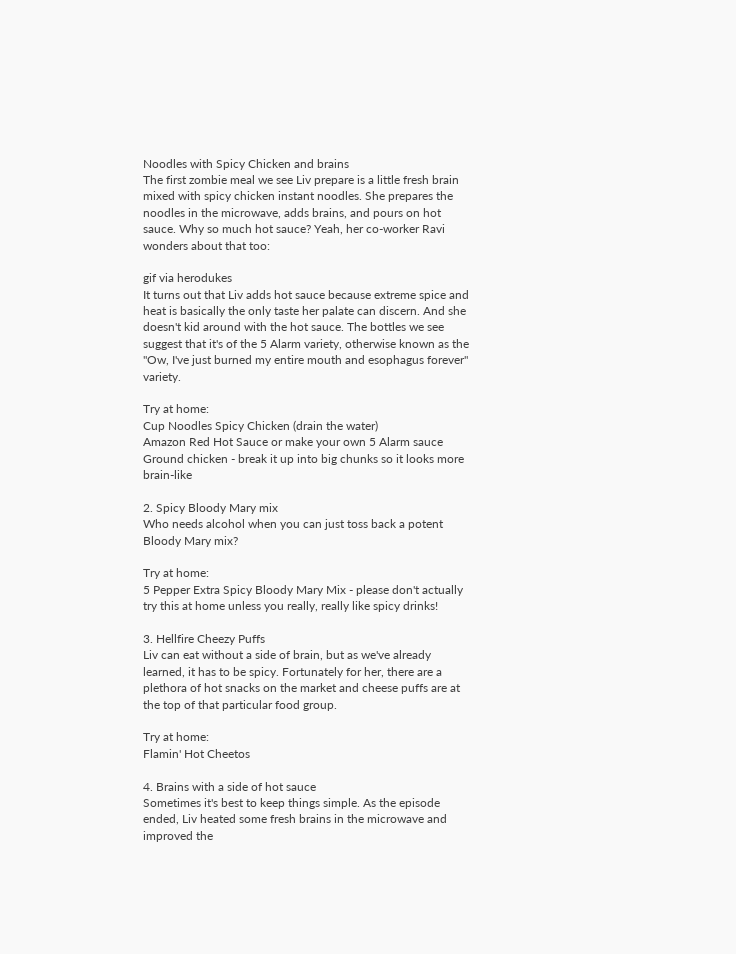Noodles with Spicy Chicken and brains
The first zombie meal we see Liv prepare is a little fresh brain mixed with spicy chicken instant noodles. She prepares the noodles in the microwave, adds brains, and pours on hot sauce. Why so much hot sauce? Yeah, her co-worker Ravi wonders about that too:

gif via herodukes
It turns out that Liv adds hot sauce because extreme spice and heat is basically the only taste her palate can discern. And she doesn't kid around with the hot sauce. The bottles we see suggest that it's of the 5 Alarm variety, otherwise known as the "Ow, I've just burned my entire mouth and esophagus forever" variety.

Try at home:
Cup Noodles Spicy Chicken (drain the water)
Amazon Red Hot Sauce or make your own 5 Alarm sauce
Ground chicken - break it up into big chunks so it looks more brain-like

2. Spicy Bloody Mary mix
Who needs alcohol when you can just toss back a potent Bloody Mary mix?

Try at home:
5 Pepper Extra Spicy Bloody Mary Mix - please don't actually try this at home unless you really, really like spicy drinks!

3. Hellfire Cheezy Puffs
Liv can eat without a side of brain, but as we've already learned, it has to be spicy. Fortunately for her, there are a plethora of hot snacks on the market and cheese puffs are at the top of that particular food group.

Try at home:
Flamin' Hot Cheetos

4. Brains with a side of hot sauce
Sometimes it's best to keep things simple. As the episode ended, Liv heated some fresh brains in the microwave and improved the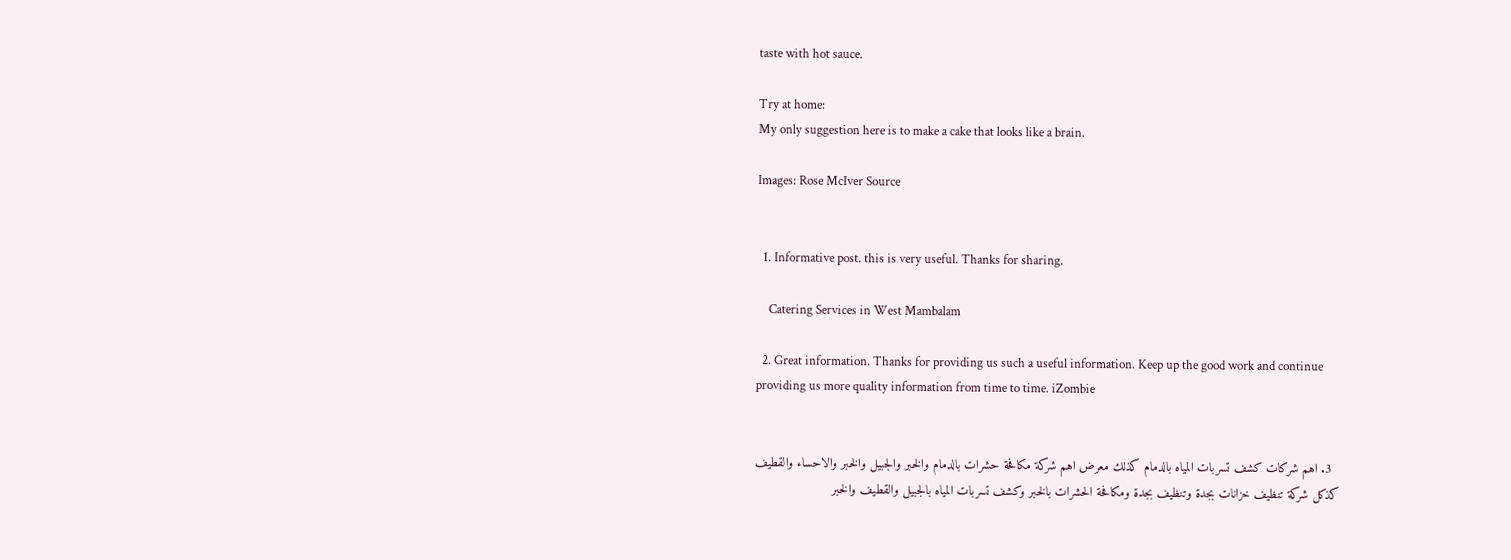taste with hot sauce.

Try at home:
My only suggestion here is to make a cake that looks like a brain.

Images: Rose McIver Source


  1. Informative post. this is very useful. Thanks for sharing.

    Catering Services in West Mambalam

  2. Great information. Thanks for providing us such a useful information. Keep up the good work and continue providing us more quality information from time to time. iZombie


  3. اهم شركات كشف تسربات المياه بالدمام كذلك معرض اهم شركة مكافحة حشرات بالدمام والخبر والجبيل والخبر والاحساء والقطيف كذكل شركة تنظيف خزانات بجدة وتنظيف بجدة ومكافحة الحشرات بالخبر وكشف تسربات المياه بالجبيل والقطيف والخبر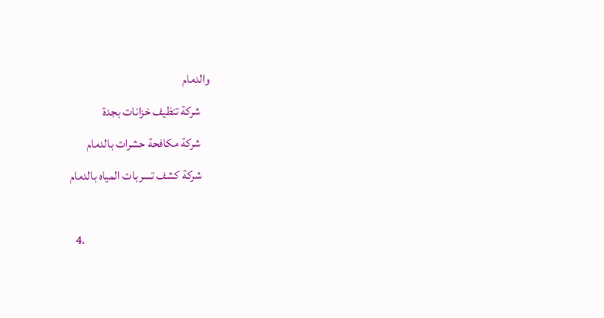والدمام
    شركة تنظيف خزانات بجدة
    شركة مكافحة حشرات بالدمام
    شركة كشف تسربات المياه بالدمام

  4.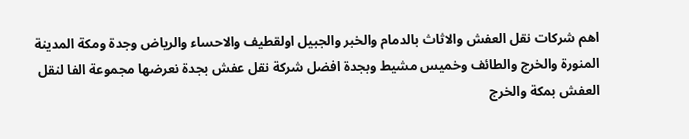اهم شركات نقل العفش والاثاث بالدمام والخبر والجبيل اولقطيف والاحساء والرياض وجدة ومكة المدينة المنورة والخرج والطائف وخميس مشيط وبجدة افضل شركة نقل عفش بجدة نعرضها مجموعة الفا لنقل العفش بمكة والخرج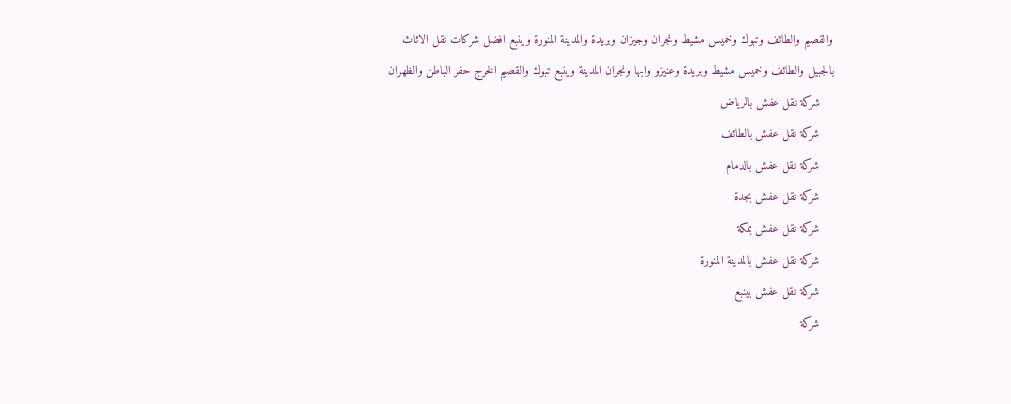والقصيم والطائف وتبوك وخميس مشيط ونجران وجيزان وبريدة والمدينة المنورة وينبع افضل شركات نقل الاثاث بالجبيل والطائف وخميس مشيط وبريدة وعنيزو وابها ونجران المدينة وينبع تبوك والقصيم الخرج حفر الباطن والظهران
    شركة نقل عفش بالرياض
    شركة نقل عفش بالطائف
    شركة نقل عفش بالدمام
    شركة نقل عفش بجدة
    شركة نقل عفش بمكة
    شركة نقل عفش بالمدينة المنورة
    شركة نقل عفش بينبع
    شركة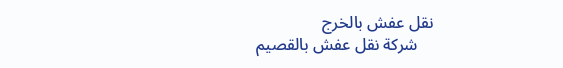نقل عفش بالخرج
    شركة نقل عفش بالقصيم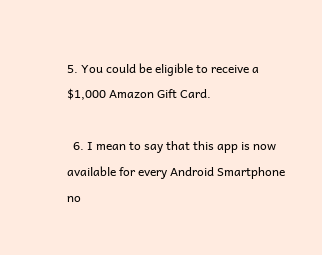5. You could be eligible to receive a $1,000 Amazon Gift Card.

  6. I mean to say that this app is now available for every Android Smartphone no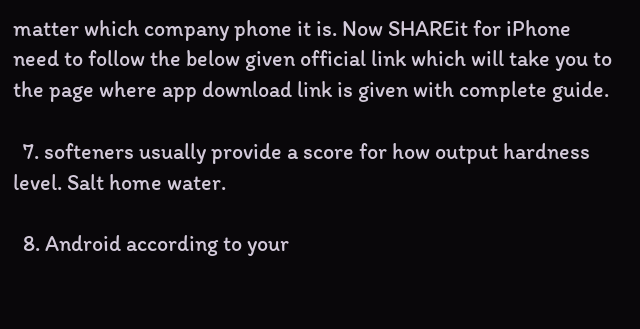matter which company phone it is. Now SHAREit for iPhone need to follow the below given official link which will take you to the page where app download link is given with complete guide.

  7. softeners usually provide a score for how output hardness level. Salt home water.

  8. Android according to your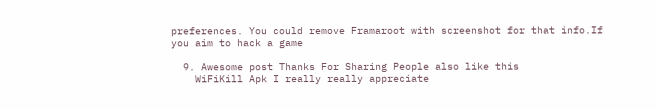preferences. You could remove Framaroot with screenshot for that info.If you aim to hack a game

  9. Awesome post Thanks For Sharing People also like this
    WiFiKill Apk I really really appreciate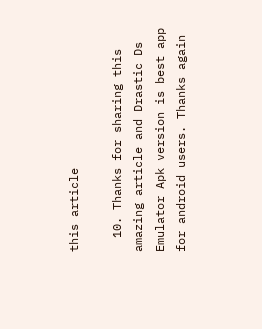this article

  10. Thanks for sharing this amazing article and Drastic Ds Emulator Apk version is best app for android users. Thanks again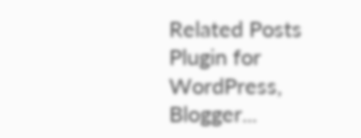Related Posts Plugin for WordPress, Blogger...